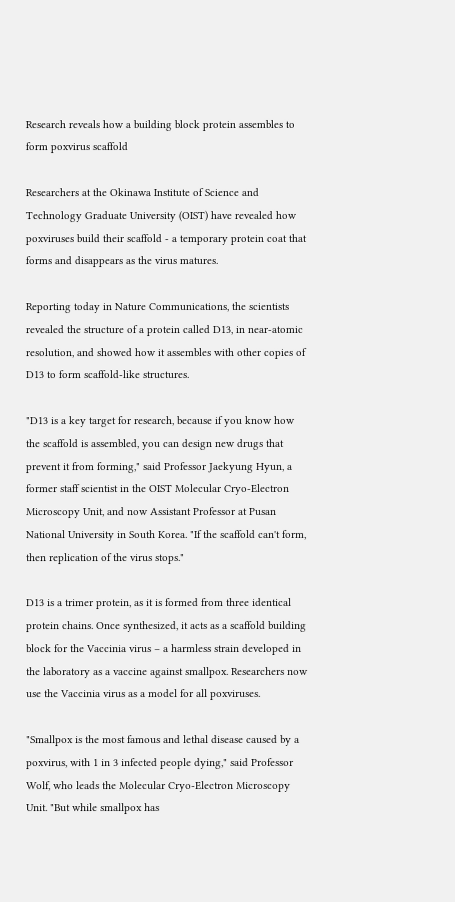Research reveals how a building block protein assembles to form poxvirus scaffold

Researchers at the Okinawa Institute of Science and Technology Graduate University (OIST) have revealed how poxviruses build their scaffold - a temporary protein coat that forms and disappears as the virus matures.

Reporting today in Nature Communications, the scientists revealed the structure of a protein called D13, in near-atomic resolution, and showed how it assembles with other copies of D13 to form scaffold-like structures.

"D13 is a key target for research, because if you know how the scaffold is assembled, you can design new drugs that prevent it from forming," said Professor Jaekyung Hyun, a former staff scientist in the OIST Molecular Cryo-Electron Microscopy Unit, and now Assistant Professor at Pusan National University in South Korea. "If the scaffold can't form, then replication of the virus stops."

D13 is a trimer protein, as it is formed from three identical protein chains. Once synthesized, it acts as a scaffold building block for the Vaccinia virus – a harmless strain developed in the laboratory as a vaccine against smallpox. Researchers now use the Vaccinia virus as a model for all poxviruses.

"Smallpox is the most famous and lethal disease caused by a poxvirus, with 1 in 3 infected people dying," said Professor Wolf, who leads the Molecular Cryo-Electron Microscopy Unit. "But while smallpox has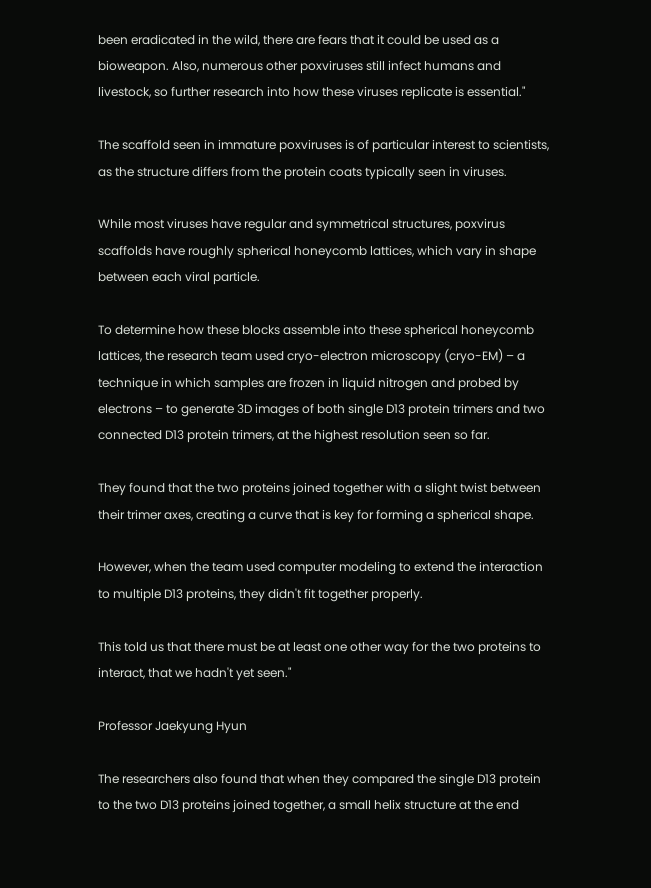been eradicated in the wild, there are fears that it could be used as a bioweapon. Also, numerous other poxviruses still infect humans and livestock, so further research into how these viruses replicate is essential."

The scaffold seen in immature poxviruses is of particular interest to scientists, as the structure differs from the protein coats typically seen in viruses.

While most viruses have regular and symmetrical structures, poxvirus scaffolds have roughly spherical honeycomb lattices, which vary in shape between each viral particle.

To determine how these blocks assemble into these spherical honeycomb lattices, the research team used cryo-electron microscopy (cryo-EM) – a technique in which samples are frozen in liquid nitrogen and probed by electrons – to generate 3D images of both single D13 protein trimers and two connected D13 protein trimers, at the highest resolution seen so far.

They found that the two proteins joined together with a slight twist between their trimer axes, creating a curve that is key for forming a spherical shape.

However, when the team used computer modeling to extend the interaction to multiple D13 proteins, they didn't fit together properly.

This told us that there must be at least one other way for the two proteins to interact, that we hadn't yet seen."

Professor Jaekyung Hyun

The researchers also found that when they compared the single D13 protein to the two D13 proteins joined together, a small helix structure at the end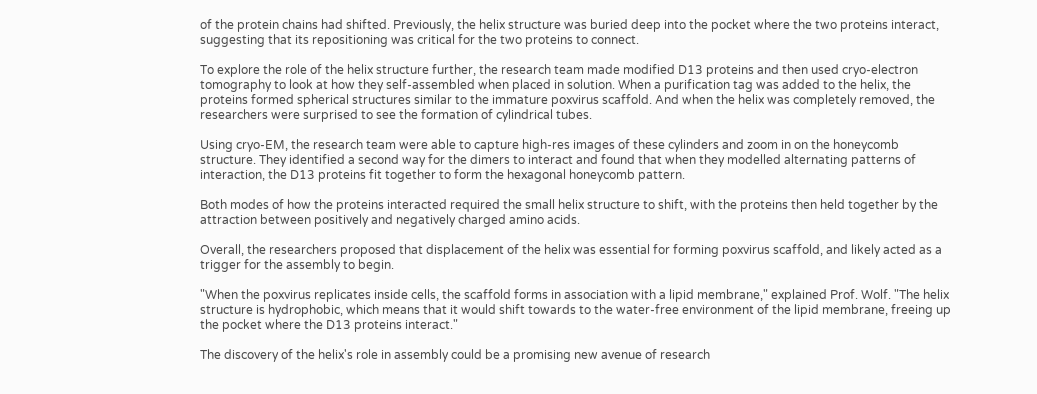of the protein chains had shifted. Previously, the helix structure was buried deep into the pocket where the two proteins interact, suggesting that its repositioning was critical for the two proteins to connect.

To explore the role of the helix structure further, the research team made modified D13 proteins and then used cryo-electron tomography to look at how they self-assembled when placed in solution. When a purification tag was added to the helix, the proteins formed spherical structures similar to the immature poxvirus scaffold. And when the helix was completely removed, the researchers were surprised to see the formation of cylindrical tubes.

Using cryo-EM, the research team were able to capture high-res images of these cylinders and zoom in on the honeycomb structure. They identified a second way for the dimers to interact and found that when they modelled alternating patterns of interaction, the D13 proteins fit together to form the hexagonal honeycomb pattern.

Both modes of how the proteins interacted required the small helix structure to shift, with the proteins then held together by the attraction between positively and negatively charged amino acids.

Overall, the researchers proposed that displacement of the helix was essential for forming poxvirus scaffold, and likely acted as a trigger for the assembly to begin.

"When the poxvirus replicates inside cells, the scaffold forms in association with a lipid membrane," explained Prof. Wolf. "The helix structure is hydrophobic, which means that it would shift towards to the water-free environment of the lipid membrane, freeing up the pocket where the D13 proteins interact."

The discovery of the helix's role in assembly could be a promising new avenue of research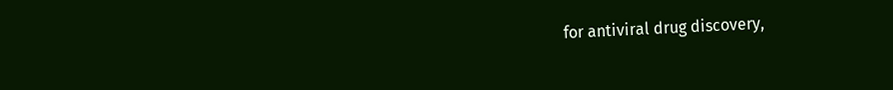for antiviral drug discovery,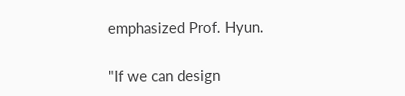emphasized Prof. Hyun.

"If we can design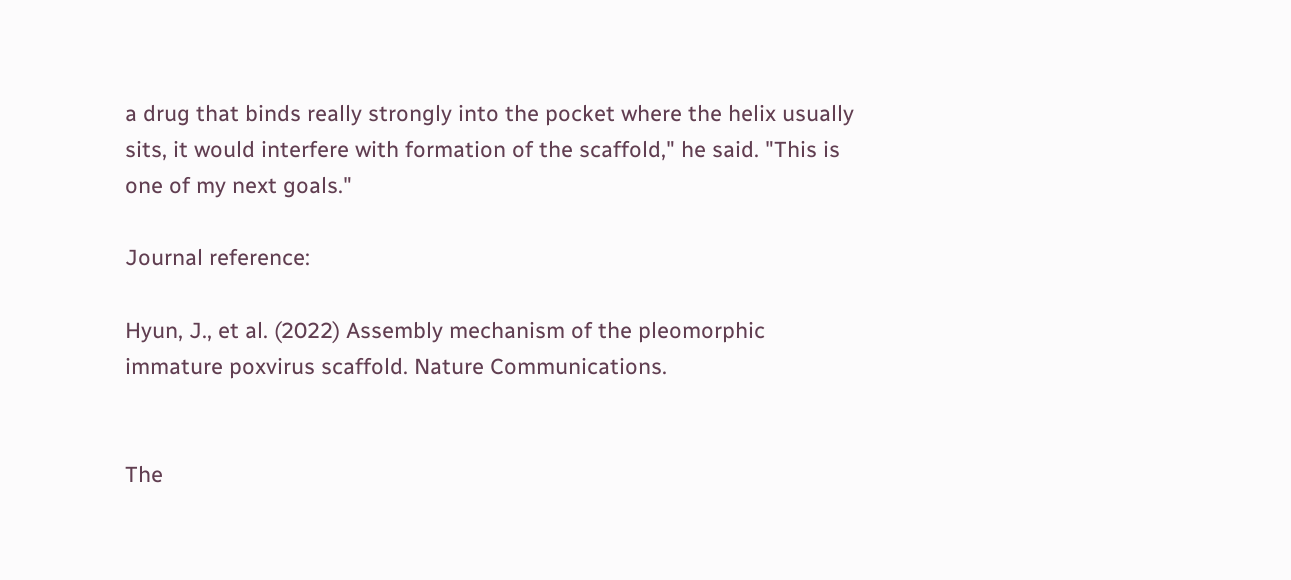a drug that binds really strongly into the pocket where the helix usually sits, it would interfere with formation of the scaffold," he said. "This is one of my next goals."

Journal reference:

Hyun, J., et al. (2022) Assembly mechanism of the pleomorphic immature poxvirus scaffold. Nature Communications.


The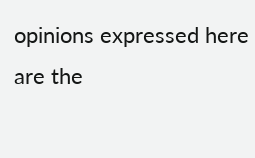opinions expressed here are the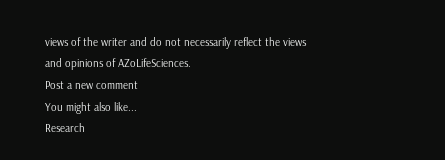views of the writer and do not necessarily reflect the views and opinions of AZoLifeSciences.
Post a new comment
You might also like...
Research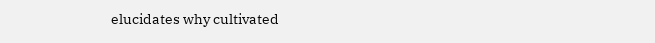elucidates why cultivated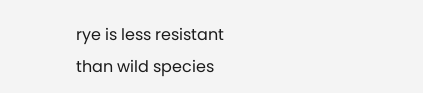rye is less resistant than wild species